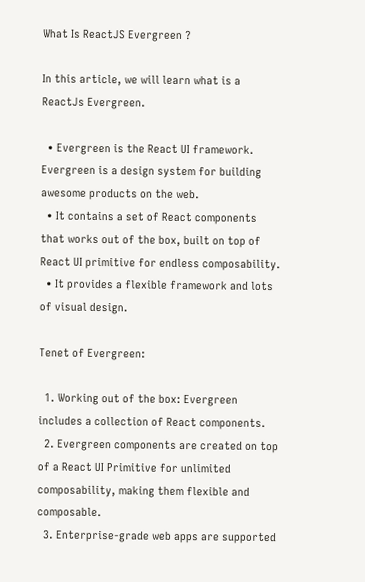What Is ReactJS Evergreen ?

In this article, we will learn what is a ReactJs Evergreen.

  • Evergreen is the React UI framework. Evergreen is a design system for building awesome products on the web.
  • It contains a set of React components that works out of the box, built on top of React UI primitive for endless composability.
  • It provides a flexible framework and lots of visual design.

Tenet of Evergreen:

  1. Working out of the box: Evergreen includes a collection of React components.
  2. Evergreen components are created on top of a React UI Primitive for unlimited composability, making them flexible and composable.
  3. Enterprise-grade web apps are supported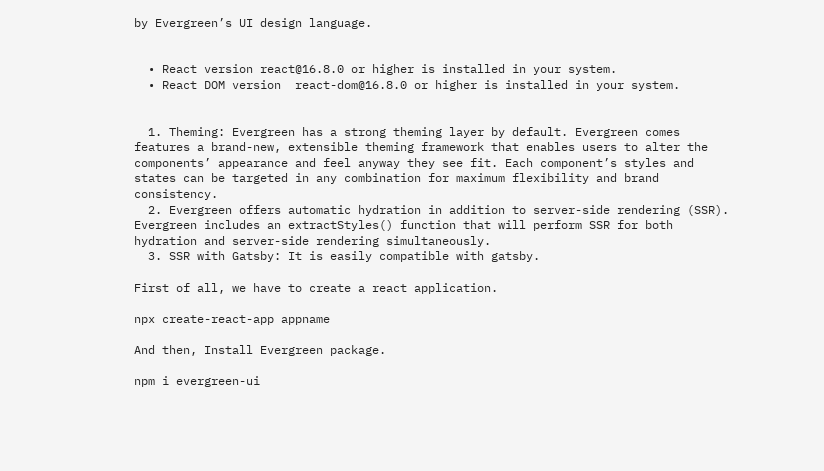by Evergreen’s UI design language.


  • React version react@16.8.0 or higher is installed in your system.
  • React DOM version  react-dom@16.8.0 or higher is installed in your system.


  1. Theming: Evergreen has a strong theming layer by default. Evergreen comes features a brand-new, extensible theming framework that enables users to alter the components’ appearance and feel anyway they see fit. Each component’s styles and states can be targeted in any combination for maximum flexibility and brand consistency.
  2. Evergreen offers automatic hydration in addition to server-side rendering (SSR). Evergreen includes an extractStyles() function that will perform SSR for both hydration and server-side rendering simultaneously.
  3. SSR with Gatsby: It is easily compatible with gatsby.

First of all, we have to create a react application.

npx create-react-app appname

And then, Install Evergreen package.

npm i evergreen-ui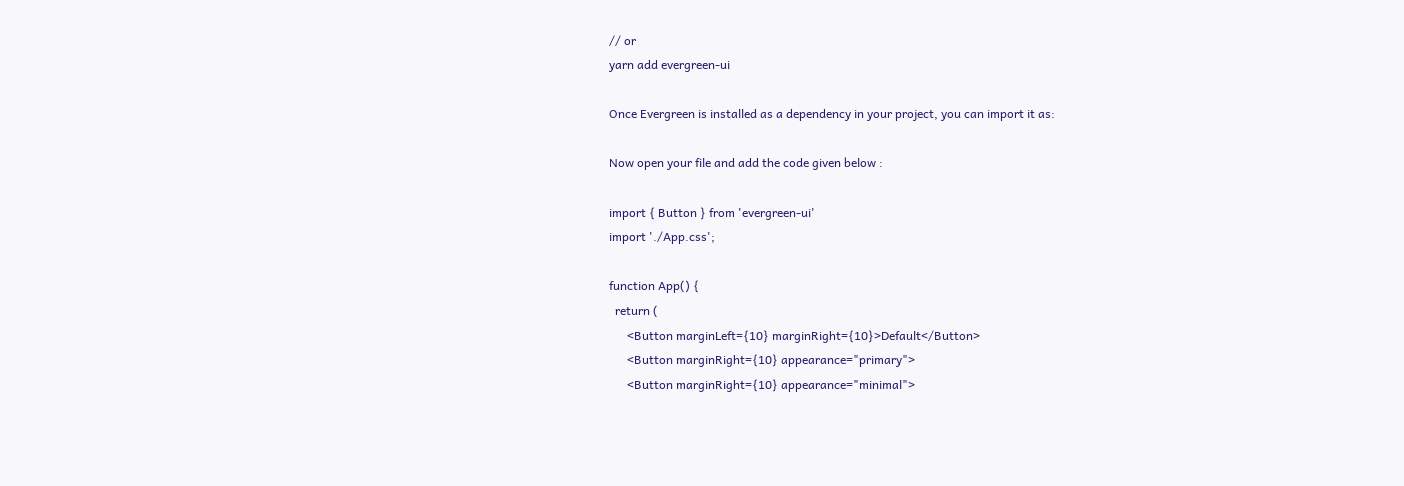// or
yarn add evergreen-ui

Once Evergreen is installed as a dependency in your project, you can import it as:

Now open your file and add the code given below :

import { Button } from 'evergreen-ui'
import './App.css';

function App() {
  return (
      <Button marginLeft={10} marginRight={10}>Default</Button>
      <Button marginRight={10} appearance="primary">
      <Button marginRight={10} appearance="minimal">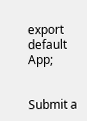export default App;


Submit a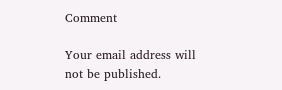Comment

Your email address will not be published.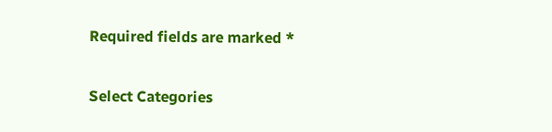Required fields are marked *


Select Categories